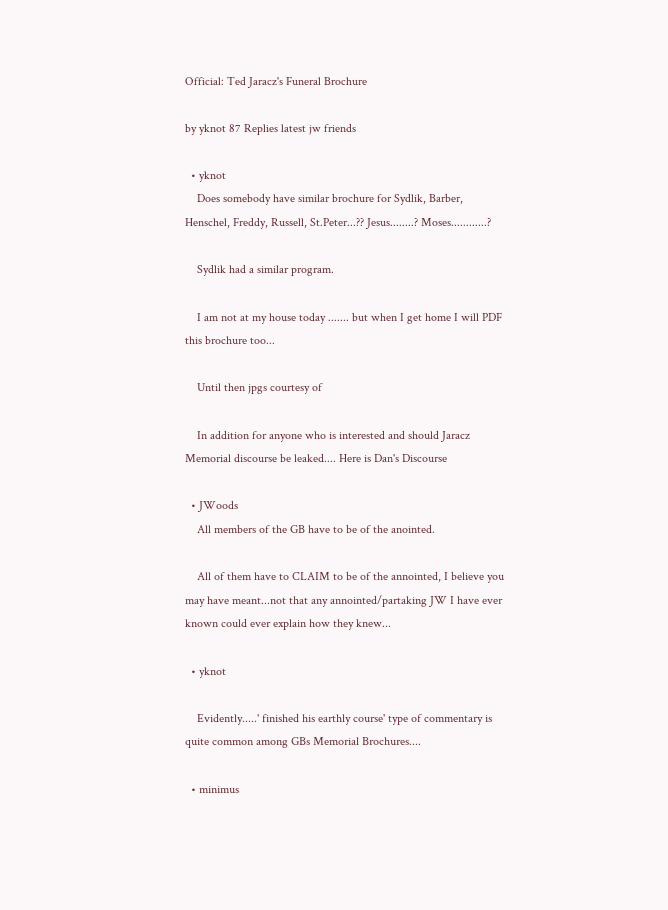Official: Ted Jaracz's Funeral Brochure

by yknot 87 Replies latest jw friends

  • yknot
    Does somebody have similar brochure for Sydlik, Barber, Henschel, Freddy, Russell, St.Peter...?? Jesus........? Moses............?

    Sydlik had a similar program.

    I am not at my house today ....... but when I get home I will PDF this brochure too...

    Until then jpgs courtesy of

    In addition for anyone who is interested and should Jaracz Memorial discourse be leaked.... Here is Dan's Discourse

  • JWoods
    All members of the GB have to be of the anointed.

    All of them have to CLAIM to be of the annointed, I believe you may have meant...not that any annointed/partaking JW I have ever known could ever explain how they knew...

  • yknot

    Evidently.....' finished his earthly course' type of commentary is quite common among GBs Memorial Brochures....

  • minimus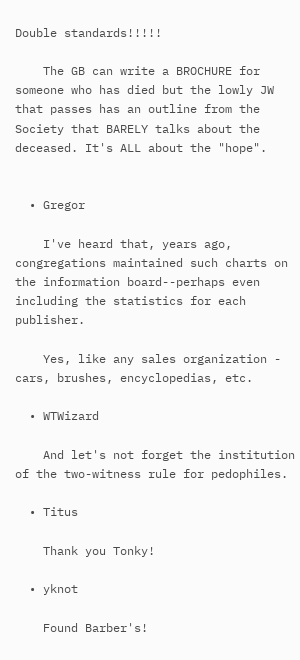Double standards!!!!!

    The GB can write a BROCHURE for someone who has died but the lowly JW that passes has an outline from the Society that BARELY talks about the deceased. It's ALL about the "hope".


  • Gregor

    I've heard that, years ago, congregations maintained such charts on the information board--perhaps even including the statistics for each publisher.

    Yes, like any sales organization - cars, brushes, encyclopedias, etc.

  • WTWizard

    And let's not forget the institution of the two-witness rule for pedophiles.

  • Titus

    Thank you Tonky!

  • yknot

    Found Barber's!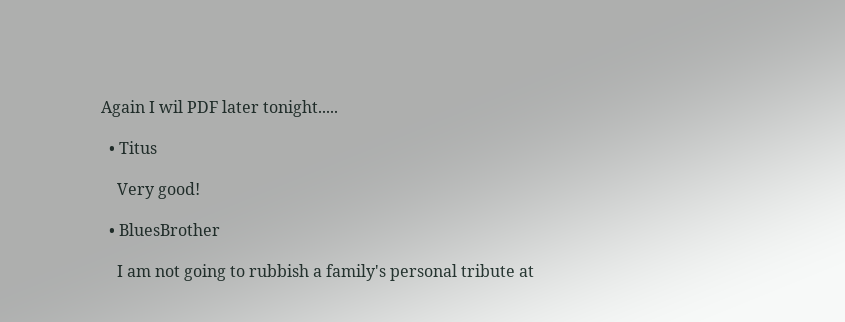Again I wil PDF later tonight.....

  • Titus

    Very good!

  • BluesBrother

    I am not going to rubbish a family's personal tribute at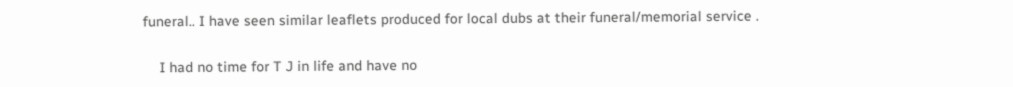funeral.. I have seen similar leaflets produced for local dubs at their funeral/memorial service .

    I had no time for T J in life and have no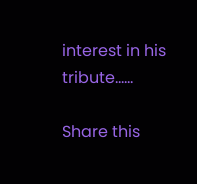interest in his tribute......

Share this